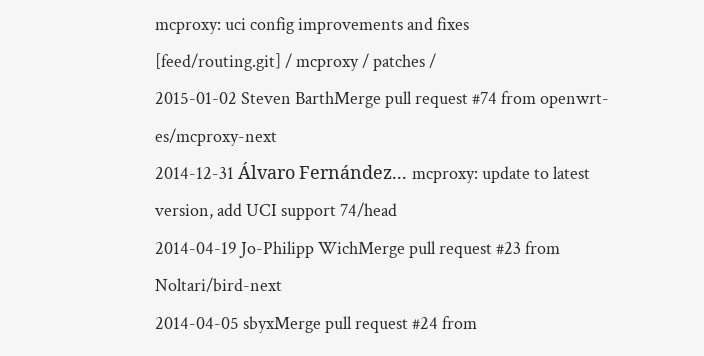mcproxy: uci config improvements and fixes
[feed/routing.git] / mcproxy / patches /
2015-01-02 Steven BarthMerge pull request #74 from openwrt-es/mcproxy-next
2014-12-31 Álvaro Fernández... mcproxy: update to latest version, add UCI support 74/head
2014-04-19 Jo-Philipp WichMerge pull request #23 from Noltari/bird-next
2014-04-05 sbyxMerge pull request #24 from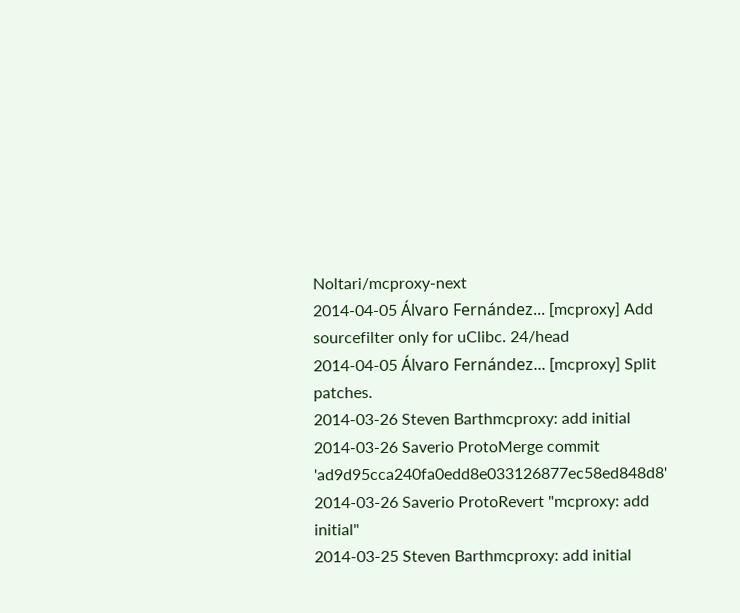Noltari/mcproxy-next
2014-04-05 Álvaro Fernández... [mcproxy] Add sourcefilter only for uClibc. 24/head
2014-04-05 Álvaro Fernández... [mcproxy] Split patches.
2014-03-26 Steven Barthmcproxy: add initial
2014-03-26 Saverio ProtoMerge commit 'ad9d95cca240fa0edd8e033126877ec58ed848d8'
2014-03-26 Saverio ProtoRevert "mcproxy: add initial"
2014-03-25 Steven Barthmcproxy: add initial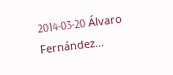2014-03-20 Álvaro Fernández...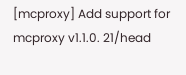[mcproxy] Add support for mcproxy v1.1.0. 21/head